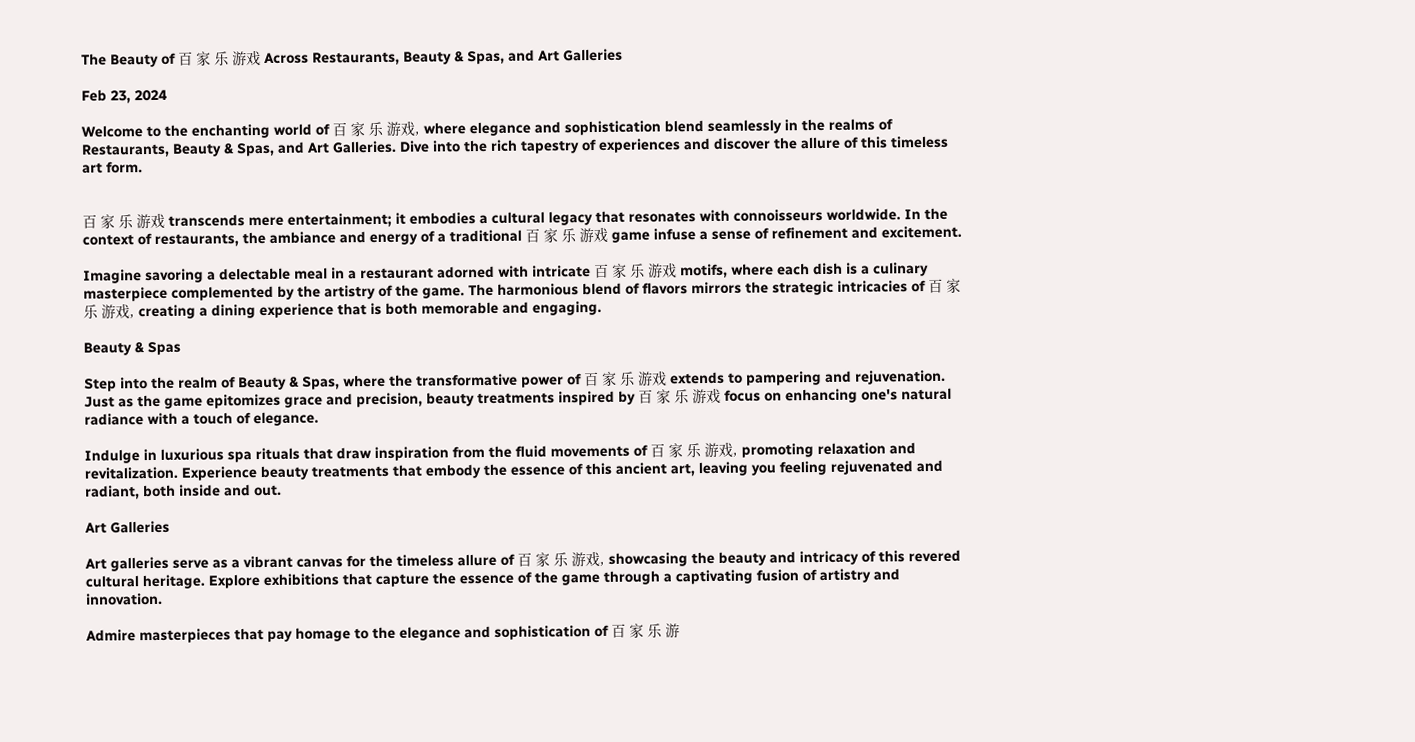The Beauty of 百 家 乐 游戏 Across Restaurants, Beauty & Spas, and Art Galleries

Feb 23, 2024

Welcome to the enchanting world of 百 家 乐 游戏, where elegance and sophistication blend seamlessly in the realms of Restaurants, Beauty & Spas, and Art Galleries. Dive into the rich tapestry of experiences and discover the allure of this timeless art form.


百 家 乐 游戏 transcends mere entertainment; it embodies a cultural legacy that resonates with connoisseurs worldwide. In the context of restaurants, the ambiance and energy of a traditional 百 家 乐 游戏 game infuse a sense of refinement and excitement.

Imagine savoring a delectable meal in a restaurant adorned with intricate 百 家 乐 游戏 motifs, where each dish is a culinary masterpiece complemented by the artistry of the game. The harmonious blend of flavors mirrors the strategic intricacies of 百 家 乐 游戏, creating a dining experience that is both memorable and engaging.

Beauty & Spas

Step into the realm of Beauty & Spas, where the transformative power of 百 家 乐 游戏 extends to pampering and rejuvenation. Just as the game epitomizes grace and precision, beauty treatments inspired by 百 家 乐 游戏 focus on enhancing one's natural radiance with a touch of elegance.

Indulge in luxurious spa rituals that draw inspiration from the fluid movements of 百 家 乐 游戏, promoting relaxation and revitalization. Experience beauty treatments that embody the essence of this ancient art, leaving you feeling rejuvenated and radiant, both inside and out.

Art Galleries

Art galleries serve as a vibrant canvas for the timeless allure of 百 家 乐 游戏, showcasing the beauty and intricacy of this revered cultural heritage. Explore exhibitions that capture the essence of the game through a captivating fusion of artistry and innovation.

Admire masterpieces that pay homage to the elegance and sophistication of 百 家 乐 游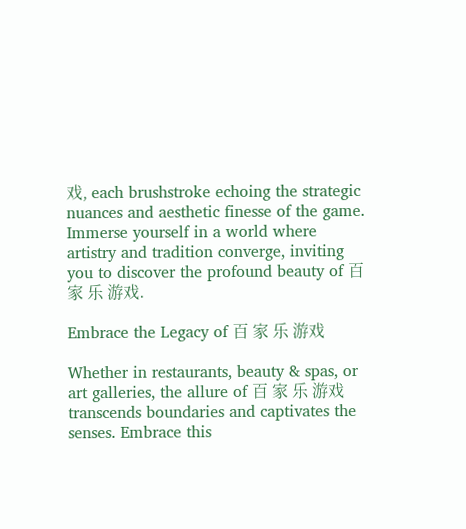戏, each brushstroke echoing the strategic nuances and aesthetic finesse of the game. Immerse yourself in a world where artistry and tradition converge, inviting you to discover the profound beauty of 百 家 乐 游戏.

Embrace the Legacy of 百 家 乐 游戏

Whether in restaurants, beauty & spas, or art galleries, the allure of 百 家 乐 游戏 transcends boundaries and captivates the senses. Embrace this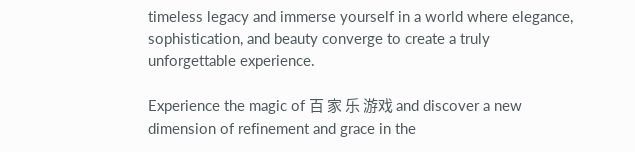timeless legacy and immerse yourself in a world where elegance, sophistication, and beauty converge to create a truly unforgettable experience.

Experience the magic of 百 家 乐 游戏 and discover a new dimension of refinement and grace in the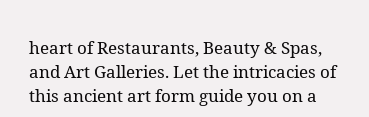heart of Restaurants, Beauty & Spas, and Art Galleries. Let the intricacies of this ancient art form guide you on a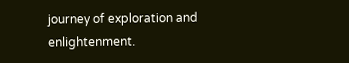journey of exploration and enlightenment.